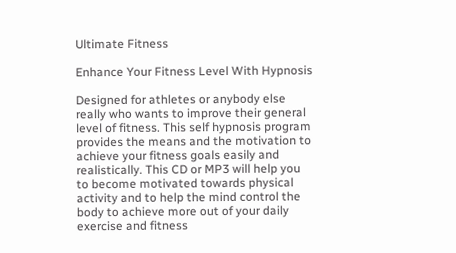Ultimate Fitness

Enhance Your Fitness Level With Hypnosis

Designed for athletes or anybody else really who wants to improve their general level of fitness. This self hypnosis program provides the means and the motivation to achieve your fitness goals easily and realistically. This CD or MP3 will help you to become motivated towards physical activity and to help the mind control the body to achieve more out of your daily exercise and fitness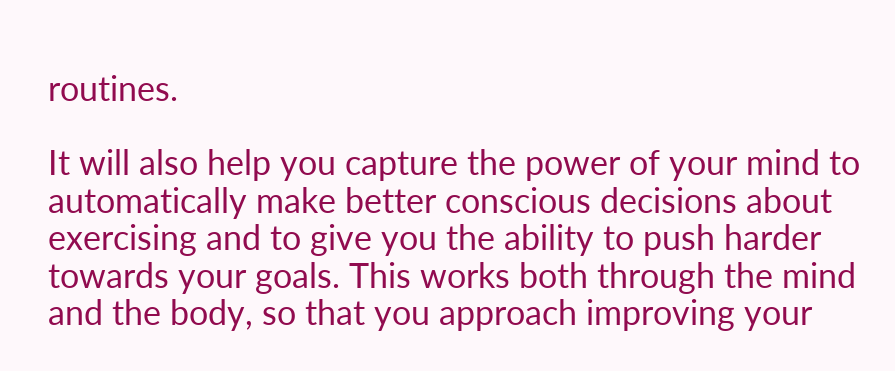routines.

It will also help you capture the power of your mind to automatically make better conscious decisions about exercising and to give you the ability to push harder towards your goals. This works both through the mind and the body, so that you approach improving your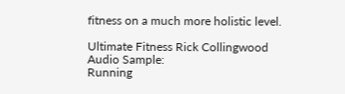fitness on a much more holistic level.

Ultimate Fitness Rick Collingwood
Audio Sample:
Running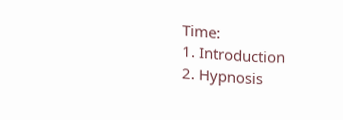Time:
1. Introduction
2. Hypnosis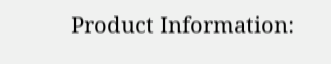Product Information: